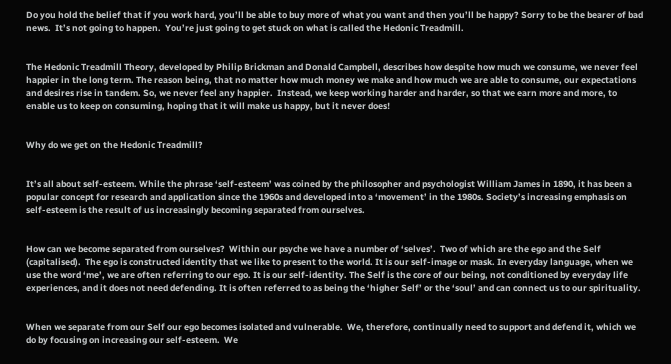Do you hold the belief that if you work hard, you’ll be able to buy more of what you want and then you’ll be happy? Sorry to be the bearer of bad news.  It’s not going to happen.  You’re just going to get stuck on what is called the Hedonic Treadmill.


The Hedonic Treadmill Theory, developed by Philip Brickman and Donald Campbell, describes how despite how much we consume, we never feel happier in the long term. The reason being, that no matter how much money we make and how much we are able to consume, our expectations and desires rise in tandem. So, we never feel any happier.  Instead, we keep working harder and harder, so that we earn more and more, to enable us to keep on consuming, hoping that it will make us happy, but it never does!


Why do we get on the Hedonic Treadmill?


It’s all about self-esteem. While the phrase ‘self-esteem’ was coined by the philosopher and psychologist William James in 1890, it has been a popular concept for research and application since the 1960s and developed into a ‘movement’ in the 1980s. Society’s increasing emphasis on self-esteem is the result of us increasingly becoming separated from ourselves.


How can we become separated from ourselves?  Within our psyche we have a number of ‘selves’.  Two of which are the ego and the Self (capitalised).  The ego is constructed identity that we like to present to the world. It is our self-image or mask. In everyday language, when we use the word ‘me’, we are often referring to our ego. It is our self-identity. The Self is the core of our being, not conditioned by everyday life experiences, and it does not need defending. It is often referred to as being the ‘higher Self’ or the ‘soul’ and can connect us to our spirituality.


When we separate from our Self our ego becomes isolated and vulnerable.  We, therefore, continually need to support and defend it, which we do by focusing on increasing our self-esteem.  We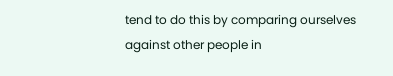tend to do this by comparing ourselves against other people in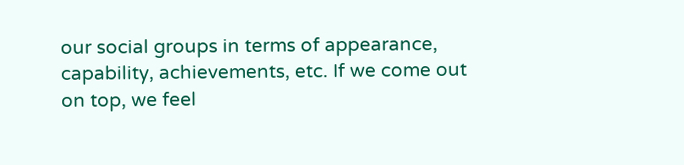our social groups in terms of appearance, capability, achievements, etc. If we come out on top, we feel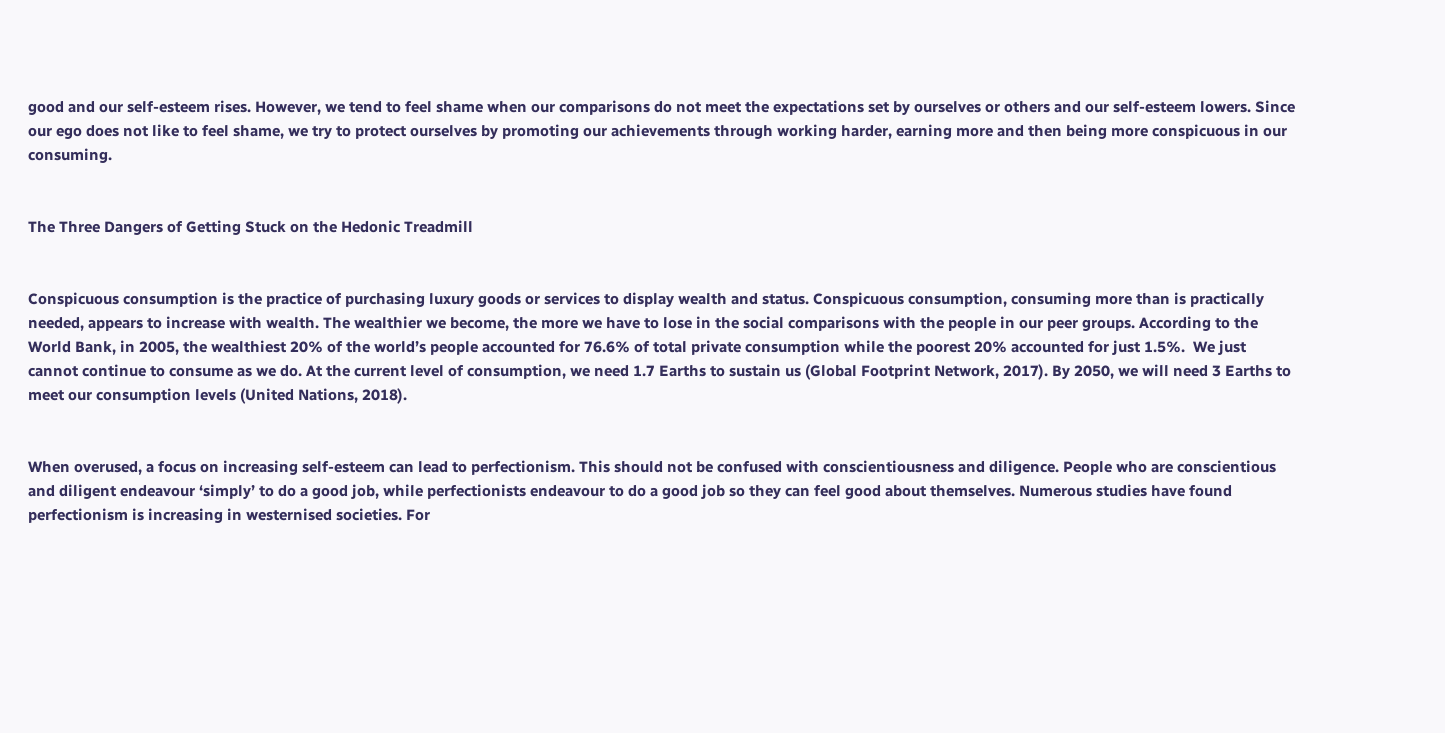good and our self-esteem rises. However, we tend to feel shame when our comparisons do not meet the expectations set by ourselves or others and our self-esteem lowers. Since our ego does not like to feel shame, we try to protect ourselves by promoting our achievements through working harder, earning more and then being more conspicuous in our consuming.


The Three Dangers of Getting Stuck on the Hedonic Treadmill


Conspicuous consumption is the practice of purchasing luxury goods or services to display wealth and status. Conspicuous consumption, consuming more than is practically needed, appears to increase with wealth. The wealthier we become, the more we have to lose in the social comparisons with the people in our peer groups. According to the World Bank, in 2005, the wealthiest 20% of the world’s people accounted for 76.6% of total private consumption while the poorest 20% accounted for just 1.5%.  We just cannot continue to consume as we do. At the current level of consumption, we need 1.7 Earths to sustain us (Global Footprint Network, 2017). By 2050, we will need 3 Earths to meet our consumption levels (United Nations, 2018).


When overused, a focus on increasing self-esteem can lead to perfectionism. This should not be confused with conscientiousness and diligence. People who are conscientious and diligent endeavour ‘simply’ to do a good job, while perfectionists endeavour to do a good job so they can feel good about themselves. Numerous studies have found perfectionism is increasing in westernised societies. For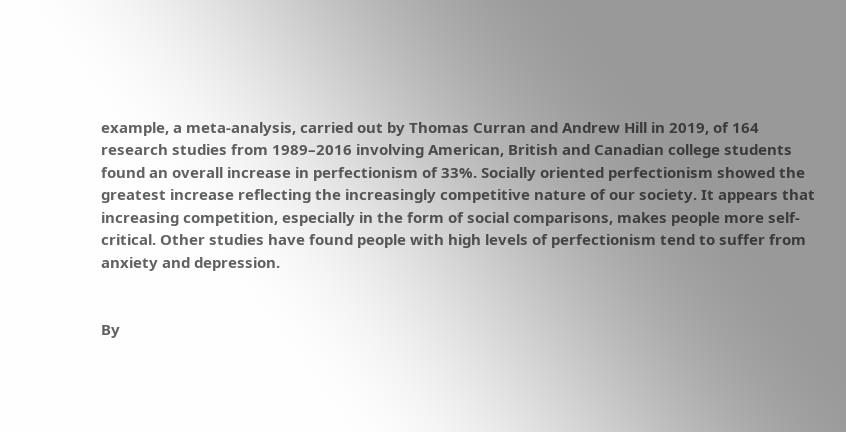example, a meta-analysis, carried out by Thomas Curran and Andrew Hill in 2019, of 164 research studies from 1989–2016 involving American, British and Canadian college students found an overall increase in perfectionism of 33%. Socially oriented perfectionism showed the greatest increase reflecting the increasingly competitive nature of our society. It appears that increasing competition, especially in the form of social comparisons, makes people more self-critical. Other studies have found people with high levels of perfectionism tend to suffer from anxiety and depression.


By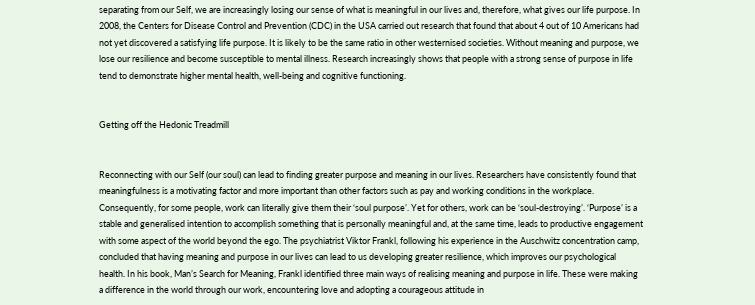separating from our Self, we are increasingly losing our sense of what is meaningful in our lives and, therefore, what gives our life purpose. In 2008, the Centers for Disease Control and Prevention (CDC) in the USA carried out research that found that about 4 out of 10 Americans had not yet discovered a satisfying life purpose. It is likely to be the same ratio in other westernised societies. Without meaning and purpose, we lose our resilience and become susceptible to mental illness. Research increasingly shows that people with a strong sense of purpose in life tend to demonstrate higher mental health, well-being and cognitive functioning.


Getting off the Hedonic Treadmill


Reconnecting with our Self (our soul) can lead to finding greater purpose and meaning in our lives. Researchers have consistently found that meaningfulness is a motivating factor and more important than other factors such as pay and working conditions in the workplace. Consequently, for some people, work can literally give them their ‘soul purpose’. Yet for others, work can be ‘soul-destroying’. ‘Purpose’ is a stable and generalised intention to accomplish something that is personally meaningful and, at the same time, leads to productive engagement with some aspect of the world beyond the ego. The psychiatrist Viktor Frankl, following his experience in the Auschwitz concentration camp, concluded that having meaning and purpose in our lives can lead to us developing greater resilience, which improves our psychological health. In his book, Man’s Search for Meaning, Frankl identified three main ways of realising meaning and purpose in life. These were making a difference in the world through our work, encountering love and adopting a courageous attitude in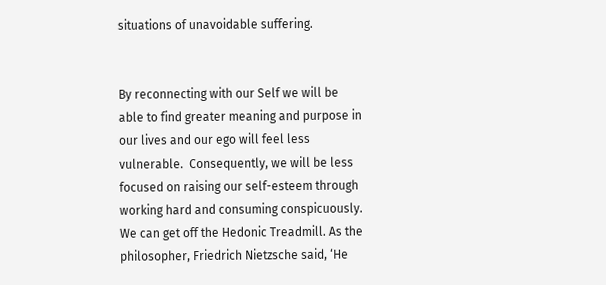situations of unavoidable suffering.


By reconnecting with our Self we will be able to find greater meaning and purpose in our lives and our ego will feel less vulnerable.  Consequently, we will be less focused on raising our self-esteem through working hard and consuming conspicuously.  We can get off the Hedonic Treadmill. As the philosopher, Friedrich Nietzsche said, ‘He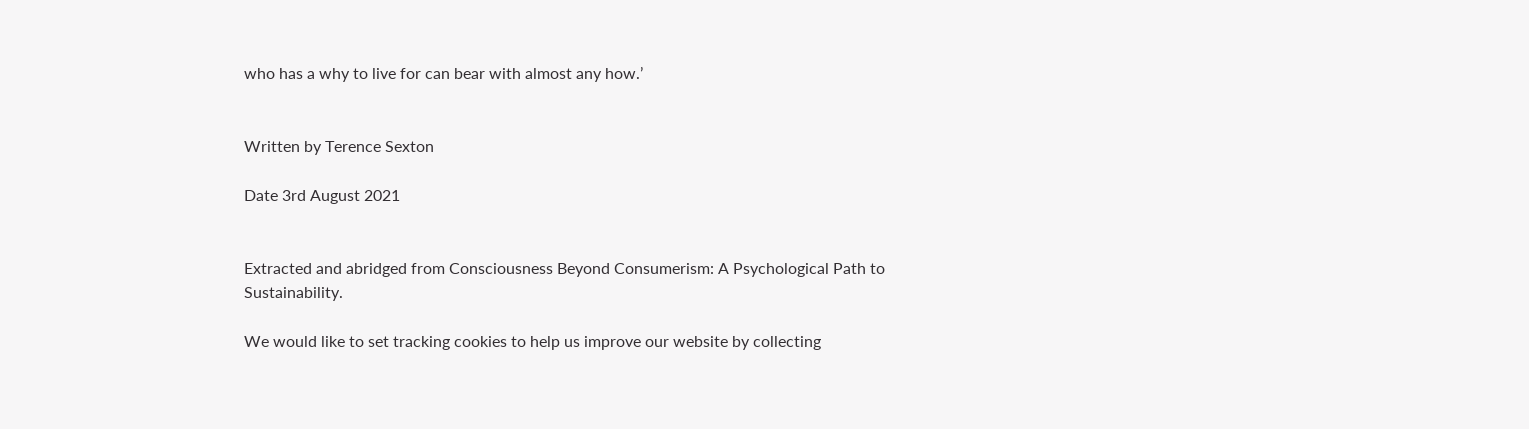who has a why to live for can bear with almost any how.’


Written by Terence Sexton

Date 3rd August 2021


Extracted and abridged from Consciousness Beyond Consumerism: A Psychological Path to Sustainability.

We would like to set tracking cookies to help us improve our website by collecting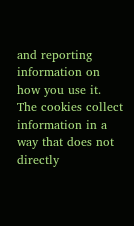and reporting information on how you use it. The cookies collect information in a way that does not directly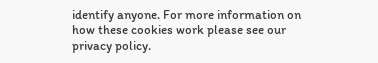identify anyone. For more information on how these cookies work please see our privacy policy.